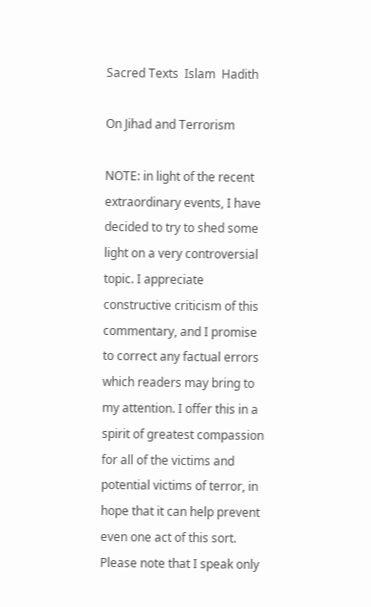Sacred Texts  Islam  Hadith

On Jihad and Terrorism

NOTE: in light of the recent extraordinary events, I have decided to try to shed some light on a very controversial topic. I appreciate constructive criticism of this commentary, and I promise to correct any factual errors which readers may bring to my attention. I offer this in a spirit of greatest compassion for all of the victims and potential victims of terror, in hope that it can help prevent even one act of this sort. Please note that I speak only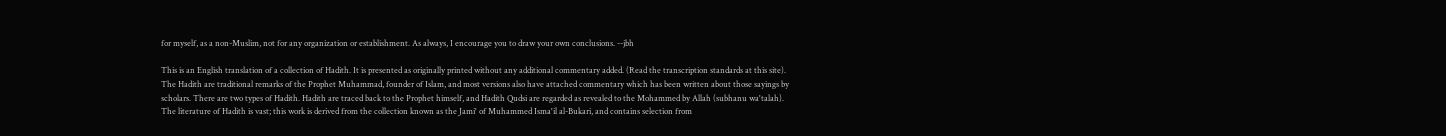for myself, as a non-Muslim, not for any organization or establishment. As always, I encourage you to draw your own conclusions. --jbh

This is an English translation of a collection of Hadith. It is presented as originally printed without any additional commentary added. (Read the transcription standards at this site). The Hadith are traditional remarks of the Prophet Muhammad, founder of Islam, and most versions also have attached commentary which has been written about those sayings by scholars. There are two types of Hadith. Hadith are traced back to the Prophet himself, and Hadith Qudsi are regarded as revealed to the Mohammed by Allah (subhanu wa'talah). The literature of Hadith is vast; this work is derived from the collection known as the Jami' of Muhammed Isma'il al-Bukari, and contains selection from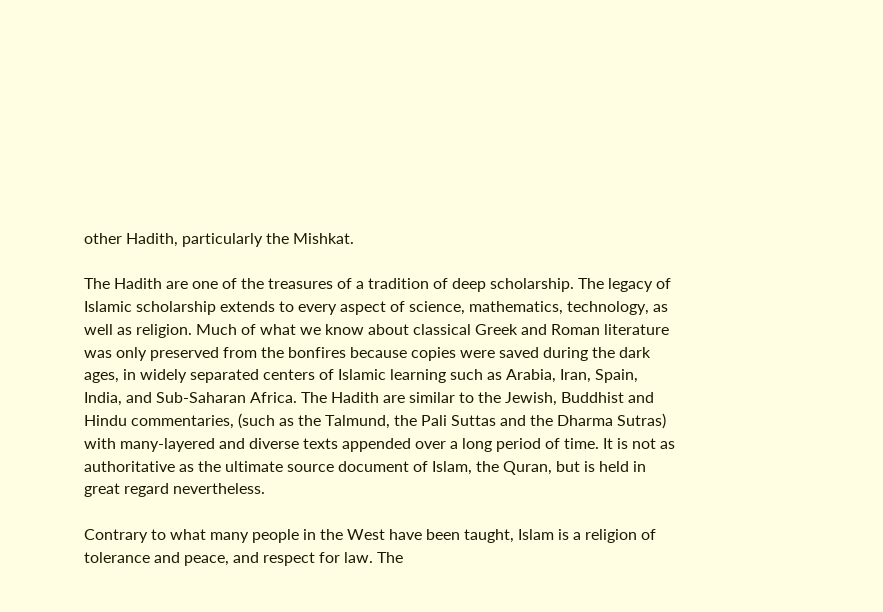other Hadith, particularly the Mishkat.

The Hadith are one of the treasures of a tradition of deep scholarship. The legacy of Islamic scholarship extends to every aspect of science, mathematics, technology, as well as religion. Much of what we know about classical Greek and Roman literature was only preserved from the bonfires because copies were saved during the dark ages, in widely separated centers of Islamic learning such as Arabia, Iran, Spain, India, and Sub-Saharan Africa. The Hadith are similar to the Jewish, Buddhist and Hindu commentaries, (such as the Talmund, the Pali Suttas and the Dharma Sutras) with many-layered and diverse texts appended over a long period of time. It is not as authoritative as the ultimate source document of Islam, the Quran, but is held in great regard nevertheless.

Contrary to what many people in the West have been taught, Islam is a religion of tolerance and peace, and respect for law. The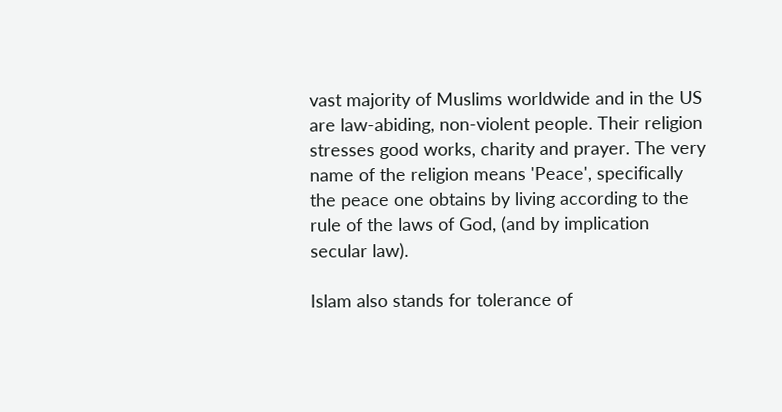vast majority of Muslims worldwide and in the US are law-abiding, non-violent people. Their religion stresses good works, charity and prayer. The very name of the religion means 'Peace', specifically the peace one obtains by living according to the rule of the laws of God, (and by implication secular law).

Islam also stands for tolerance of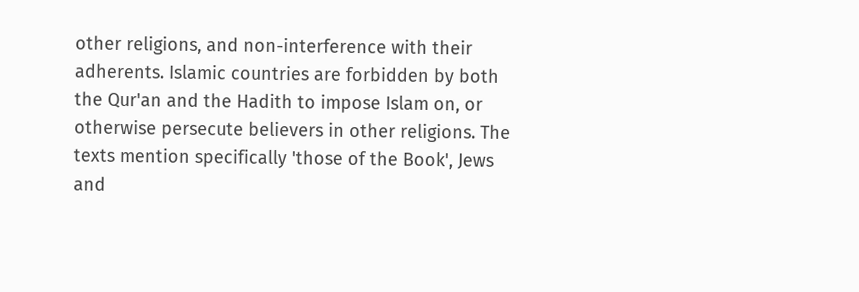other religions, and non-interference with their adherents. Islamic countries are forbidden by both the Qur'an and the Hadith to impose Islam on, or otherwise persecute believers in other religions. The texts mention specifically 'those of the Book', Jews and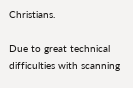Christians.

Due to great technical difficulties with scanning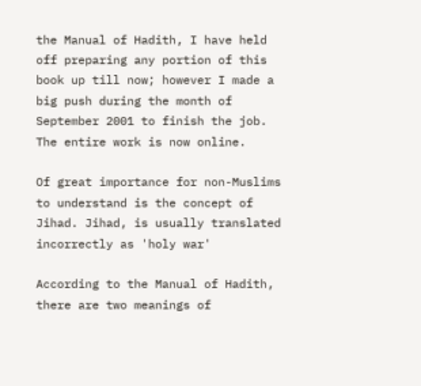the Manual of Hadith, I have held off preparing any portion of this book up till now; however I made a big push during the month of September 2001 to finish the job. The entire work is now online.

Of great importance for non-Muslims to understand is the concept of Jihad. Jihad, is usually translated incorrectly as 'holy war'

According to the Manual of Hadith, there are two meanings of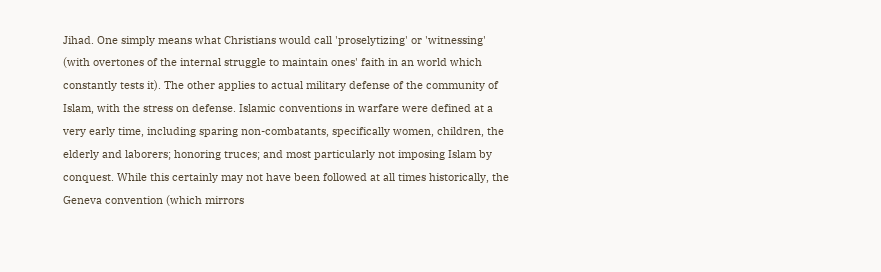Jihad. One simply means what Christians would call 'proselytizing' or 'witnessing' (with overtones of the internal struggle to maintain ones' faith in an world which constantly tests it). The other applies to actual military defense of the community of Islam, with the stress on defense. Islamic conventions in warfare were defined at a very early time, including sparing non-combatants, specifically women, children, the elderly and laborers; honoring truces; and most particularly not imposing Islam by conquest. While this certainly may not have been followed at all times historically, the Geneva convention (which mirrors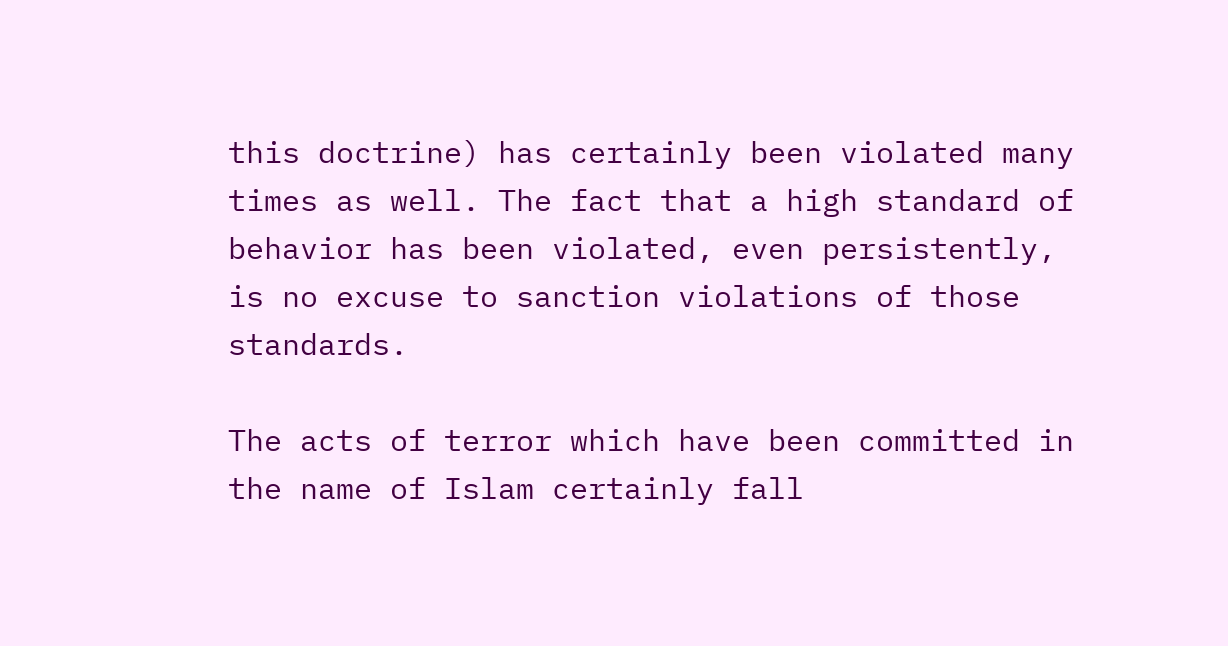this doctrine) has certainly been violated many times as well. The fact that a high standard of behavior has been violated, even persistently, is no excuse to sanction violations of those standards.

The acts of terror which have been committed in the name of Islam certainly fall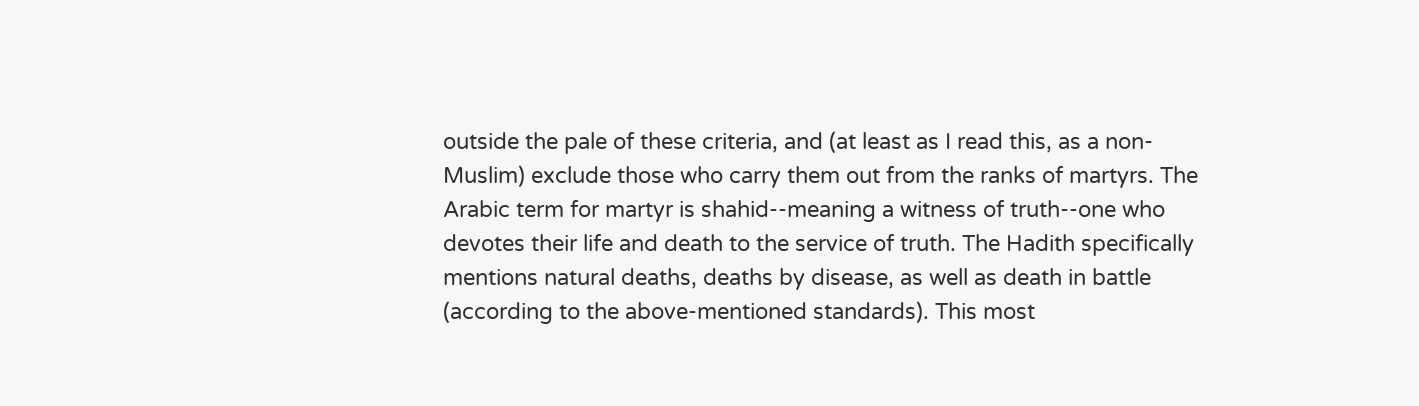outside the pale of these criteria, and (at least as I read this, as a non-Muslim) exclude those who carry them out from the ranks of martyrs. The Arabic term for martyr is shahid--meaning a witness of truth--one who devotes their life and death to the service of truth. The Hadith specifically mentions natural deaths, deaths by disease, as well as death in battle (according to the above-mentioned standards). This most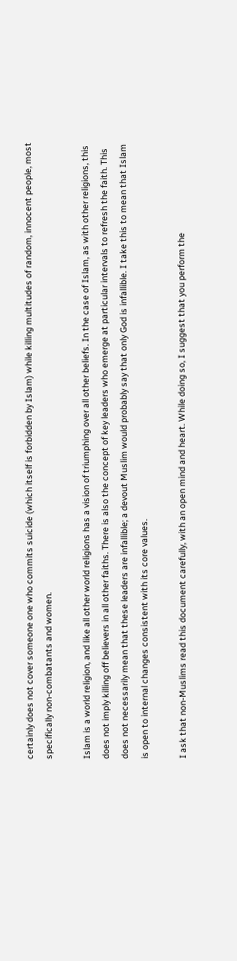certainly does not cover someone one who commits suicide (which itself is forbidden by Islam) while killing multitudes of random, innocent people, most specifically non-combatants and women.

Islam is a world religion, and like all other world religions has a vision of triumphing over all other beliefs. In the case of Islam, as with other religions, this does not imply killing off believers in all other faiths. There is also the concept of key leaders who emerge at particular intervals to refresh the faith. This does not necessarily mean that these leaders are infallible; a devout Muslim would probably say that only God is infallible. I take this to mean that Islam is open to internal changes consistent with its core values.

I ask that non-Muslims read this document carefully, with an open mind and heart. While doing so, I suggest that you perform the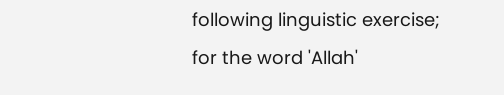following linguistic exercise; for the word 'Allah'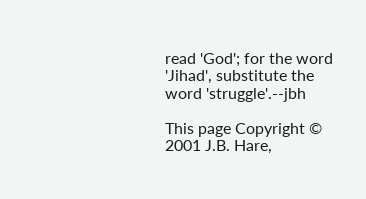read 'God'; for the word 'Jihad', substitute the word 'struggle'.--jbh

This page Copyright © 2001 J.B. Hare,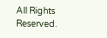All Rights Reserved.